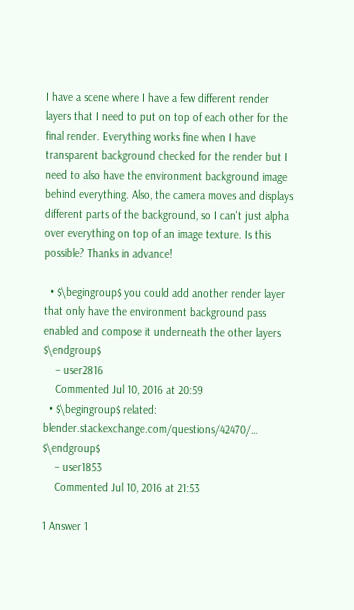I have a scene where I have a few different render layers that I need to put on top of each other for the final render. Everything works fine when I have transparent background checked for the render but I need to also have the environment background image behind everything. Also, the camera moves and displays different parts of the background, so I can't just alpha over everything on top of an image texture. Is this possible? Thanks in advance!

  • $\begingroup$ you could add another render layer that only have the environment background pass enabled and compose it underneath the other layers $\endgroup$
    – user2816
    Commented Jul 10, 2016 at 20:59
  • $\begingroup$ related: blender.stackexchange.com/questions/42470/… $\endgroup$
    – user1853
    Commented Jul 10, 2016 at 21:53

1 Answer 1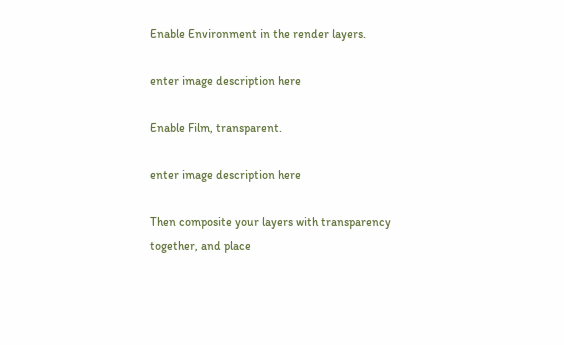Enable Environment in the render layers.

enter image description here

Enable Film, transparent.

enter image description here

Then composite your layers with transparency together, and place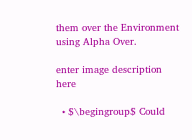them over the Environment using Alpha Over.

enter image description here

  • $\begingroup$ Could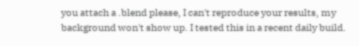you attach a .blend please, I can't reproduce your results, my background won't show up. I tested this in a recent daily build.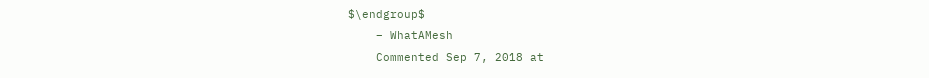$\endgroup$
    – WhatAMesh
    Commented Sep 7, 2018 at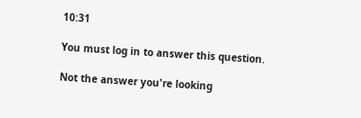10:31

You must log in to answer this question.

Not the answer you're looking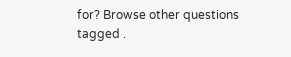for? Browse other questions tagged .